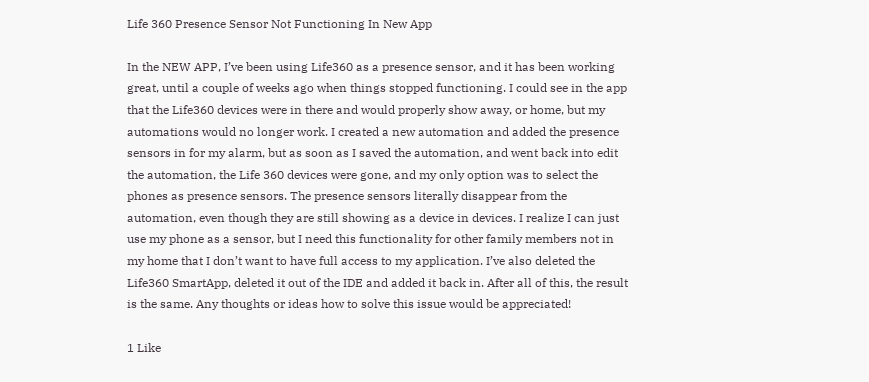Life 360 Presence Sensor Not Functioning In New App

In the NEW APP, I’ve been using Life360 as a presence sensor, and it has been working great, until a couple of weeks ago when things stopped functioning. I could see in the app that the Life360 devices were in there and would properly show away, or home, but my automations would no longer work. I created a new automation and added the presence sensors in for my alarm, but as soon as I saved the automation, and went back into edit the automation, the Life 360 devices were gone, and my only option was to select the phones as presence sensors. The presence sensors literally disappear from the automation, even though they are still showing as a device in devices. I realize I can just use my phone as a sensor, but I need this functionality for other family members not in my home that I don’t want to have full access to my application. I’ve also deleted the Life360 SmartApp, deleted it out of the IDE and added it back in. After all of this, the result is the same. Any thoughts or ideas how to solve this issue would be appreciated!

1 Like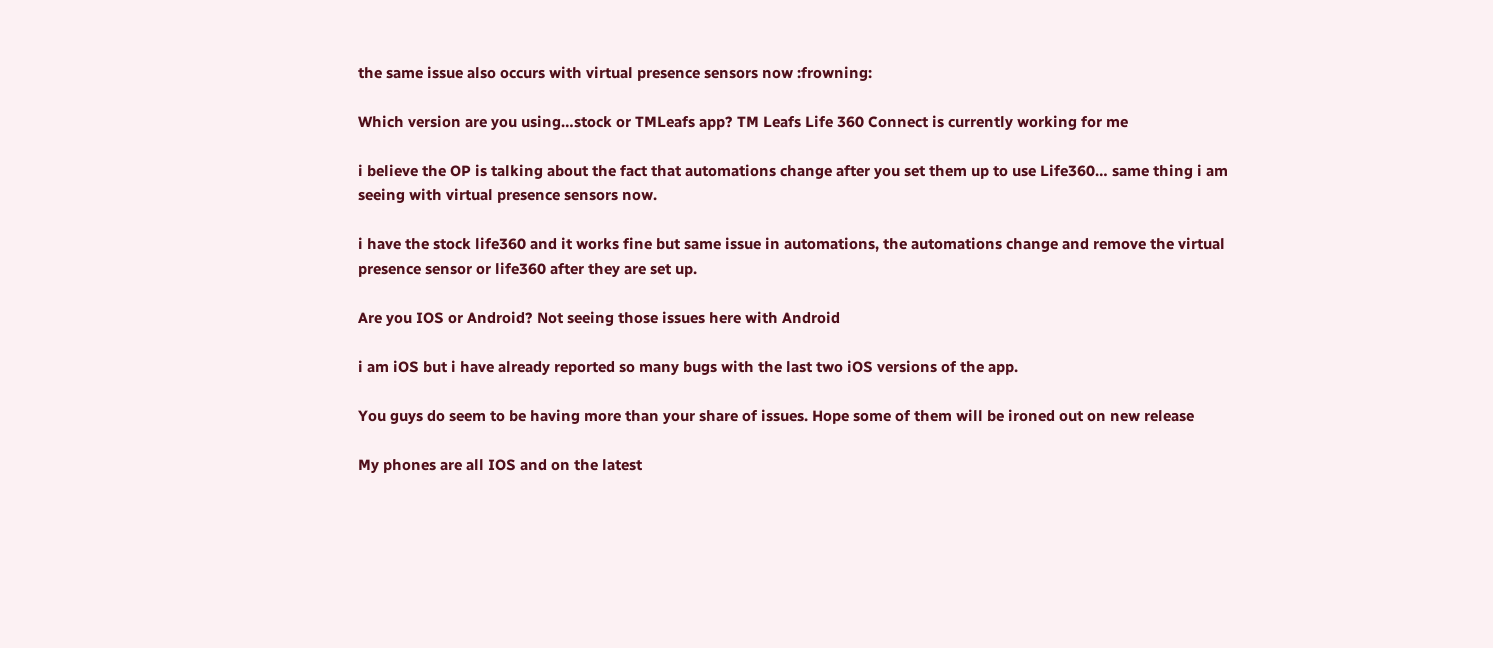the same issue also occurs with virtual presence sensors now :frowning:

Which version are you using…stock or TMLeafs app? TM Leafs Life 360 Connect is currently working for me

i believe the OP is talking about the fact that automations change after you set them up to use Life360… same thing i am seeing with virtual presence sensors now.

i have the stock life360 and it works fine but same issue in automations, the automations change and remove the virtual presence sensor or life360 after they are set up.

Are you IOS or Android? Not seeing those issues here with Android

i am iOS but i have already reported so many bugs with the last two iOS versions of the app.

You guys do seem to be having more than your share of issues. Hope some of them will be ironed out on new release

My phones are all IOS and on the latest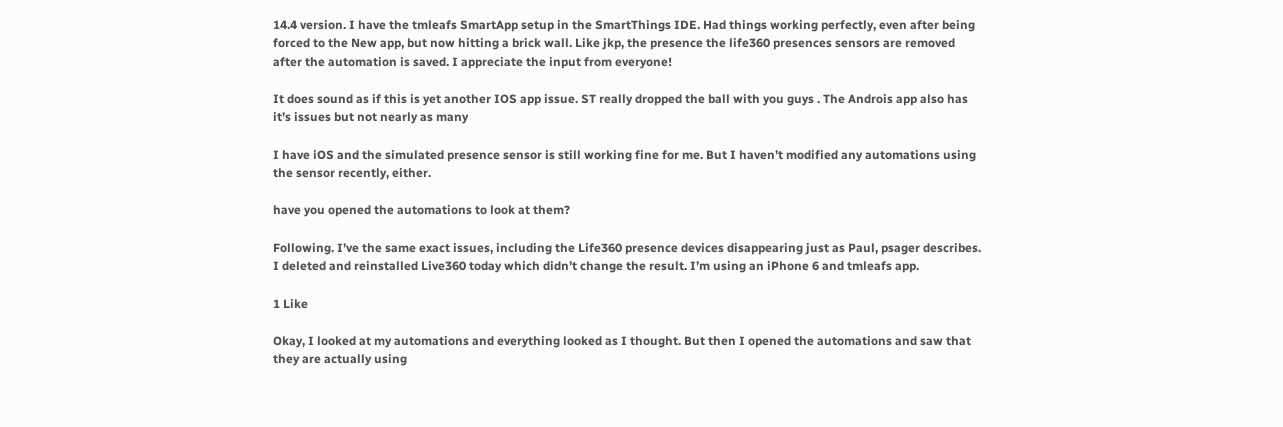14.4 version. I have the tmleafs SmartApp setup in the SmartThings IDE. Had things working perfectly, even after being forced to the New app, but now hitting a brick wall. Like jkp, the presence the life360 presences sensors are removed after the automation is saved. I appreciate the input from everyone!

It does sound as if this is yet another IOS app issue. ST really dropped the ball with you guys . The Androis app also has it’s issues but not nearly as many

I have iOS and the simulated presence sensor is still working fine for me. But I haven’t modified any automations using the sensor recently, either.

have you opened the automations to look at them?

Following. I’ve the same exact issues, including the Life360 presence devices disappearing just as Paul, psager describes. I deleted and reinstalled Live360 today which didn’t change the result. I’m using an iPhone 6 and tmleafs app.

1 Like

Okay, I looked at my automations and everything looked as I thought. But then I opened the automations and saw that they are actually using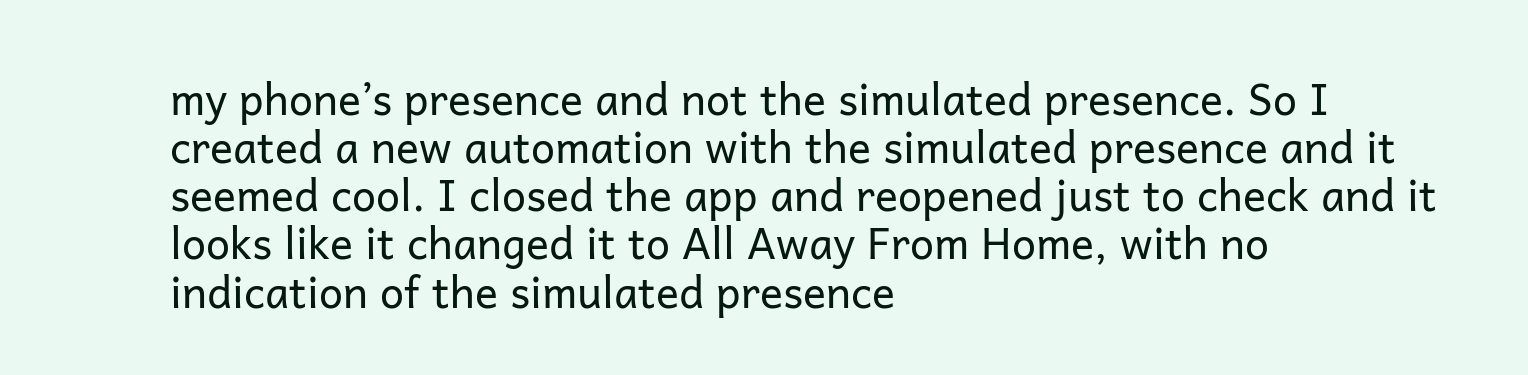my phone’s presence and not the simulated presence. So I created a new automation with the simulated presence and it seemed cool. I closed the app and reopened just to check and it looks like it changed it to All Away From Home, with no indication of the simulated presence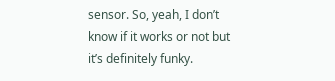sensor. So, yeah, I don’t know if it works or not but it’s definitely funky.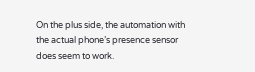On the plus side, the automation with the actual phone’s presence sensor does seem to work.